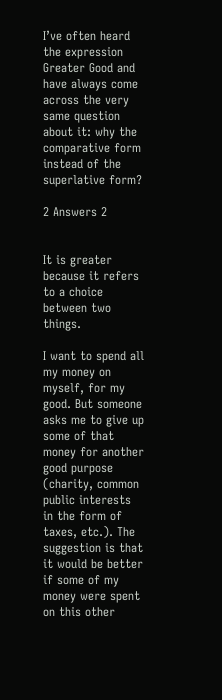I’ve often heard the expression Greater Good and have always come across the very same question about it: why the comparative form instead of the superlative form?

2 Answers 2


It is greater because it refers to a choice between two things.

I want to spend all my money on myself, for my good. But someone asks me to give up some of that money for another good purpose (charity, common public interests in the form of taxes, etc.). The suggestion is that it would be better if some of my money were spent on this other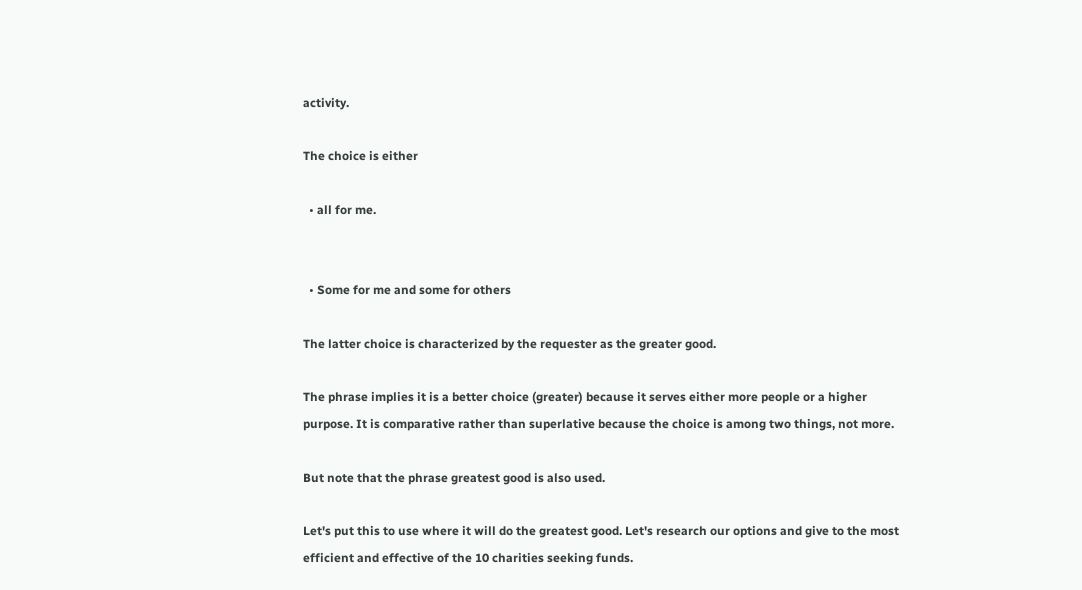activity.

The choice is either

  • all for me.


  • Some for me and some for others

The latter choice is characterized by the requester as the greater good.

The phrase implies it is a better choice (greater) because it serves either more people or a higher purpose. It is comparative rather than superlative because the choice is among two things, not more.

But note that the phrase greatest good is also used.

Let's put this to use where it will do the greatest good. Let's research our options and give to the most efficient and effective of the 10 charities seeking funds.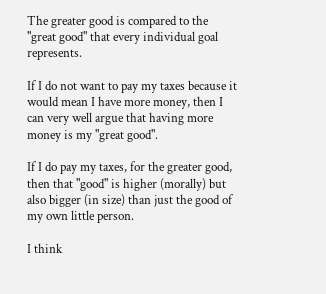The greater good is compared to the "great good" that every individual goal represents.

If I do not want to pay my taxes because it would mean I have more money, then I can very well argue that having more money is my "great good".

If I do pay my taxes, for the greater good, then that "good" is higher (morally) but also bigger (in size) than just the good of my own little person.

I think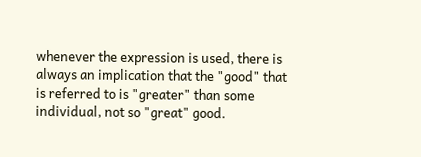whenever the expression is used, there is always an implication that the "good" that is referred to is "greater" than some individual, not so "great" good.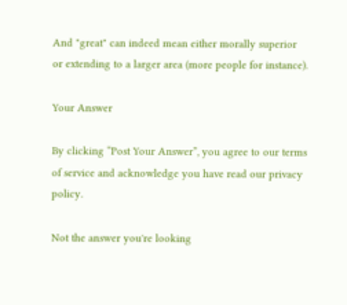And "great" can indeed mean either morally superior or extending to a larger area (more people for instance).

Your Answer

By clicking “Post Your Answer”, you agree to our terms of service and acknowledge you have read our privacy policy.

Not the answer you're looking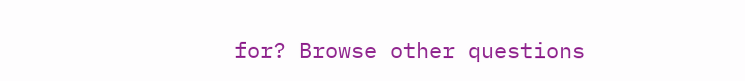for? Browse other questions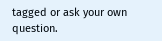tagged or ask your own question.